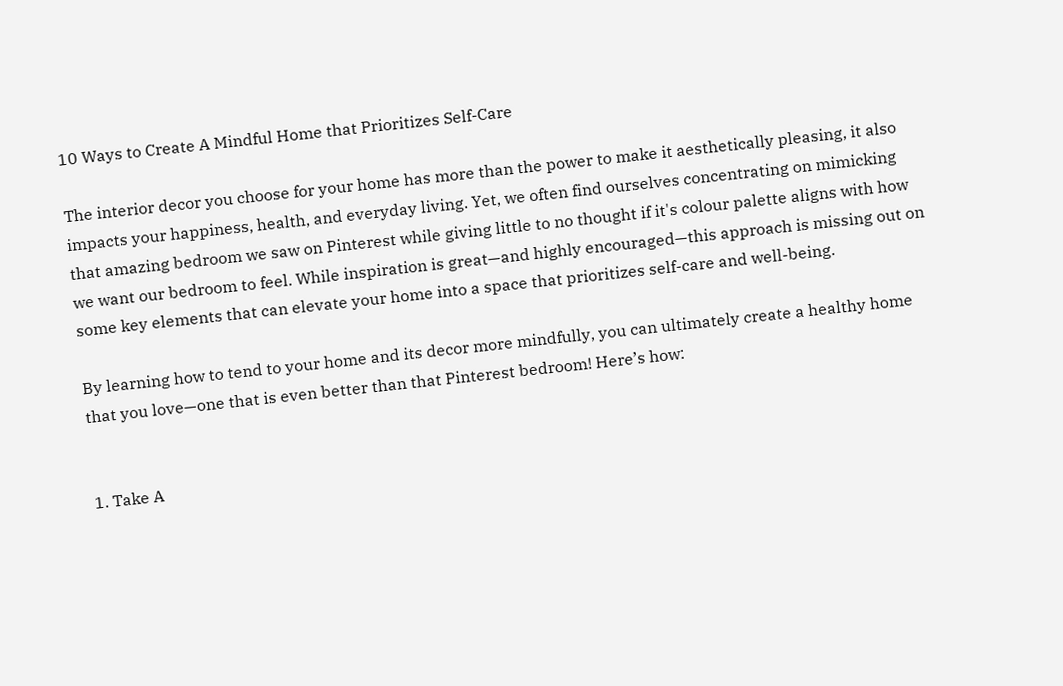10 Ways to Create A Mindful Home that Prioritizes Self-Care

The interior decor you choose for your home has more than the power to make it aesthetically pleasing, it also impacts your happiness, health, and everyday living. Yet, we often find ourselves concentrating on mimicking that amazing bedroom we saw on Pinterest while giving little to no thought if it's colour palette aligns with how we want our bedroom to feel. While inspiration is great—and highly encouraged—this approach is missing out on some key elements that can elevate your home into a space that prioritizes self-care and well-being.

By learning how to tend to your home and its decor more mindfully, you can ultimately create a healthy home that you love—one that is even better than that Pinterest bedroom! Here’s how:


1. Take A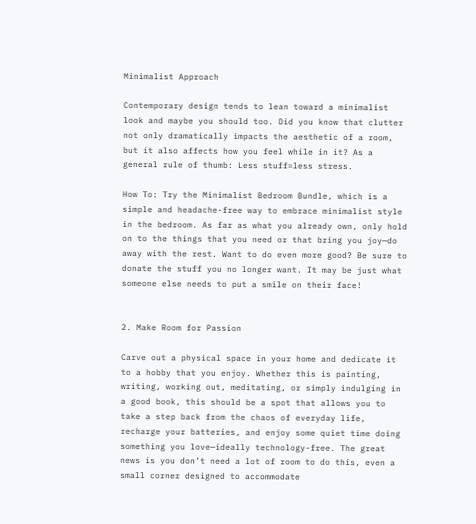Minimalist Approach

Contemporary design tends to lean toward a minimalist look and maybe you should too. Did you know that clutter not only dramatically impacts the aesthetic of a room, but it also affects how you feel while in it? As a general rule of thumb: Less stuff=less stress.

How To: Try the Minimalist Bedroom Bundle, which is a simple and headache-free way to embrace minimalist style in the bedroom. As far as what you already own, only hold on to the things that you need or that bring you joy—do away with the rest. Want to do even more good? Be sure to donate the stuff you no longer want. It may be just what someone else needs to put a smile on their face!


2. Make Room for Passion

Carve out a physical space in your home and dedicate it to a hobby that you enjoy. Whether this is painting, writing, working out, meditating, or simply indulging in a good book, this should be a spot that allows you to take a step back from the chaos of everyday life, recharge your batteries, and enjoy some quiet time doing something you love—ideally technology-free. The great news is you don’t need a lot of room to do this, even a small corner designed to accommodate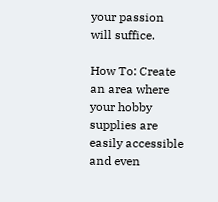your passion will suffice.

How To: Create an area where your hobby supplies are easily accessible and even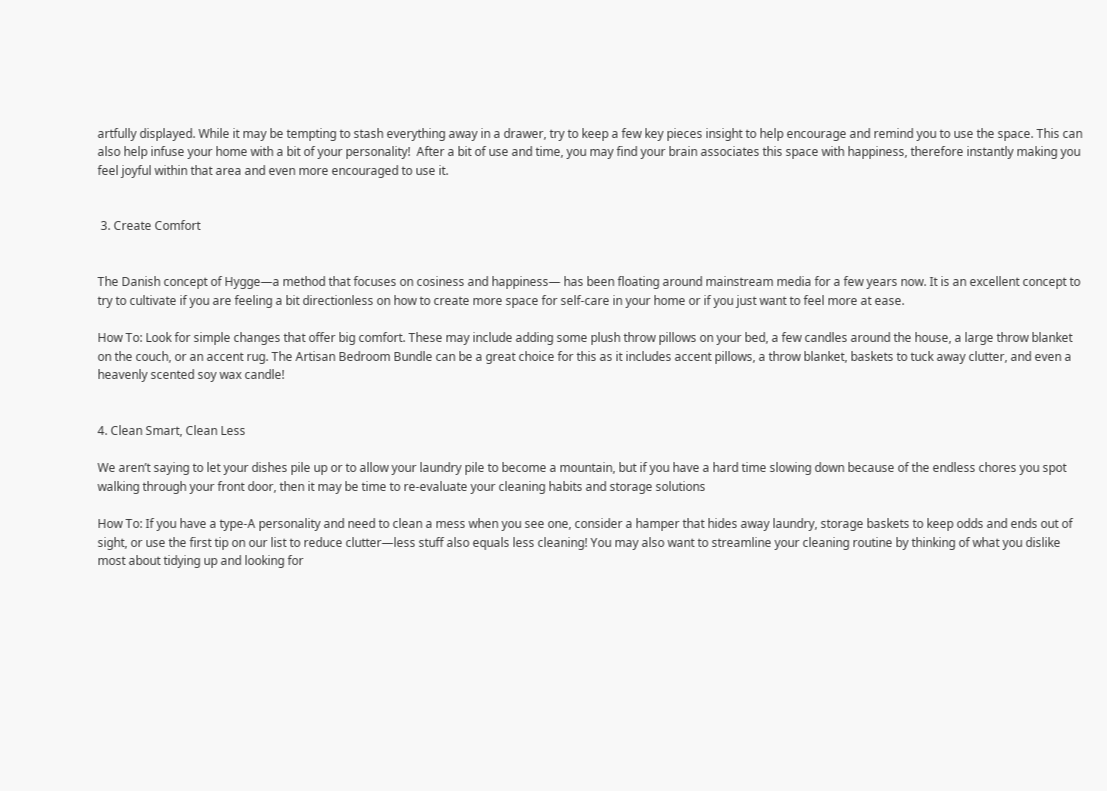artfully displayed. While it may be tempting to stash everything away in a drawer, try to keep a few key pieces insight to help encourage and remind you to use the space. This can also help infuse your home with a bit of your personality!  After a bit of use and time, you may find your brain associates this space with happiness, therefore instantly making you feel joyful within that area and even more encouraged to use it.


 3. Create Comfort


The Danish concept of Hygge—a method that focuses on cosiness and happiness— has been floating around mainstream media for a few years now. It is an excellent concept to try to cultivate if you are feeling a bit directionless on how to create more space for self-care in your home or if you just want to feel more at ease.

How To: Look for simple changes that offer big comfort. These may include adding some plush throw pillows on your bed, a few candles around the house, a large throw blanket on the couch, or an accent rug. The Artisan Bedroom Bundle can be a great choice for this as it includes accent pillows, a throw blanket, baskets to tuck away clutter, and even a heavenly scented soy wax candle!


4. Clean Smart, Clean Less

We aren’t saying to let your dishes pile up or to allow your laundry pile to become a mountain, but if you have a hard time slowing down because of the endless chores you spot walking through your front door, then it may be time to re-evaluate your cleaning habits and storage solutions

How To: If you have a type-A personality and need to clean a mess when you see one, consider a hamper that hides away laundry, storage baskets to keep odds and ends out of sight, or use the first tip on our list to reduce clutter—less stuff also equals less cleaning! You may also want to streamline your cleaning routine by thinking of what you dislike most about tidying up and looking for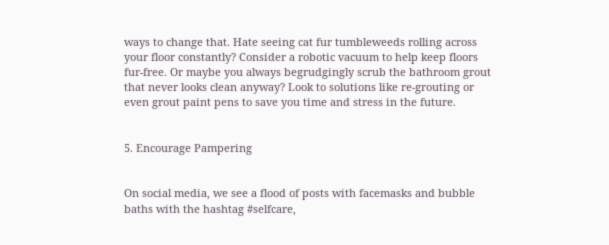ways to change that. Hate seeing cat fur tumbleweeds rolling across your floor constantly? Consider a robotic vacuum to help keep floors fur-free. Or maybe you always begrudgingly scrub the bathroom grout that never looks clean anyway? Look to solutions like re-grouting or even grout paint pens to save you time and stress in the future.


5. Encourage Pampering


On social media, we see a flood of posts with facemasks and bubble baths with the hashtag #selfcare,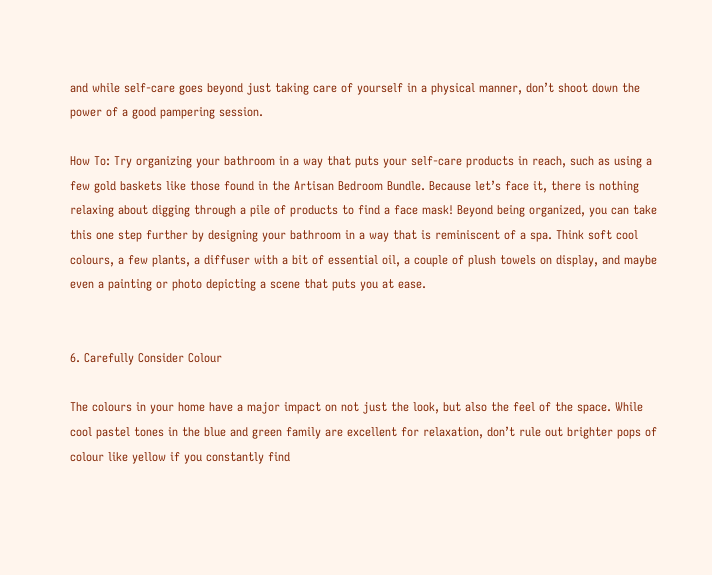and while self-care goes beyond just taking care of yourself in a physical manner, don’t shoot down the power of a good pampering session.

How To: Try organizing your bathroom in a way that puts your self-care products in reach, such as using a few gold baskets like those found in the Artisan Bedroom Bundle. Because let’s face it, there is nothing relaxing about digging through a pile of products to find a face mask! Beyond being organized, you can take this one step further by designing your bathroom in a way that is reminiscent of a spa. Think soft cool colours, a few plants, a diffuser with a bit of essential oil, a couple of plush towels on display, and maybe even a painting or photo depicting a scene that puts you at ease.


6. Carefully Consider Colour

The colours in your home have a major impact on not just the look, but also the feel of the space. While cool pastel tones in the blue and green family are excellent for relaxation, don’t rule out brighter pops of colour like yellow if you constantly find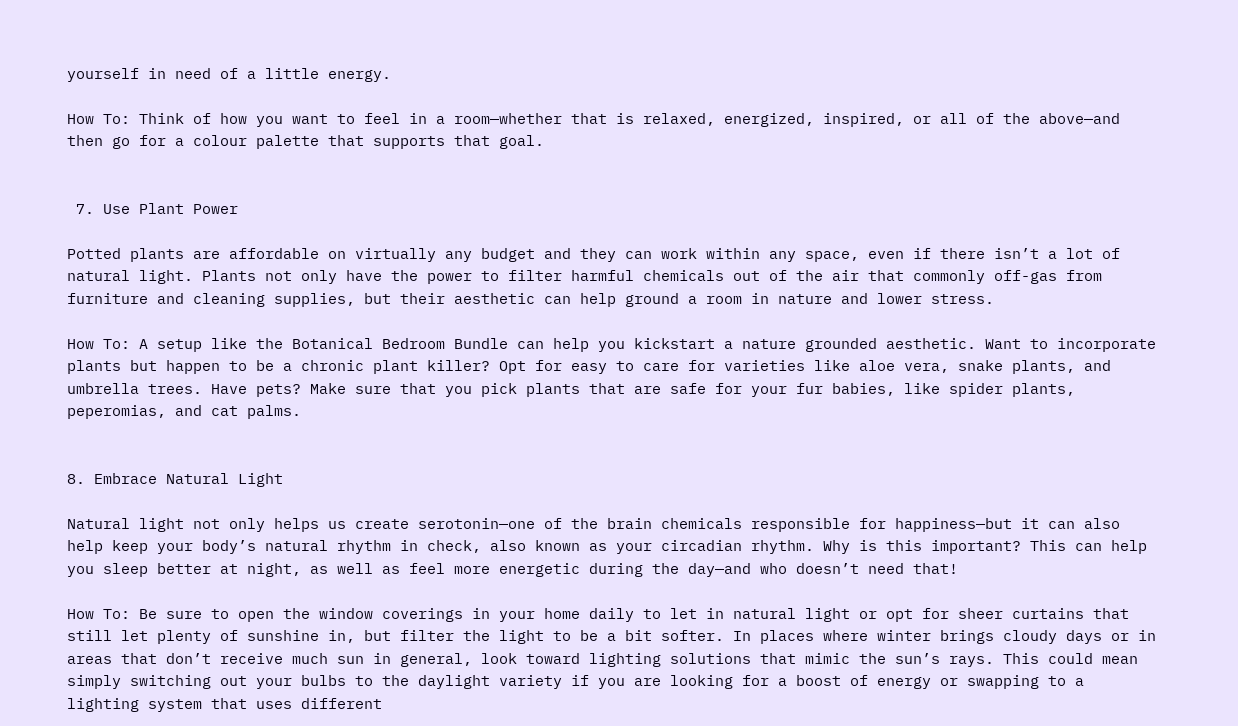yourself in need of a little energy.

How To: Think of how you want to feel in a room—whether that is relaxed, energized, inspired, or all of the above—and then go for a colour palette that supports that goal.


 7. Use Plant Power

Potted plants are affordable on virtually any budget and they can work within any space, even if there isn’t a lot of natural light. Plants not only have the power to filter harmful chemicals out of the air that commonly off-gas from furniture and cleaning supplies, but their aesthetic can help ground a room in nature and lower stress.

How To: A setup like the Botanical Bedroom Bundle can help you kickstart a nature grounded aesthetic. Want to incorporate plants but happen to be a chronic plant killer? Opt for easy to care for varieties like aloe vera, snake plants, and umbrella trees. Have pets? Make sure that you pick plants that are safe for your fur babies, like spider plants, peperomias, and cat palms.


8. Embrace Natural Light

Natural light not only helps us create serotonin—one of the brain chemicals responsible for happiness—but it can also help keep your body’s natural rhythm in check, also known as your circadian rhythm. Why is this important? This can help you sleep better at night, as well as feel more energetic during the day—and who doesn’t need that!

How To: Be sure to open the window coverings in your home daily to let in natural light or opt for sheer curtains that still let plenty of sunshine in, but filter the light to be a bit softer. In places where winter brings cloudy days or in areas that don’t receive much sun in general, look toward lighting solutions that mimic the sun’s rays. This could mean simply switching out your bulbs to the daylight variety if you are looking for a boost of energy or swapping to a lighting system that uses different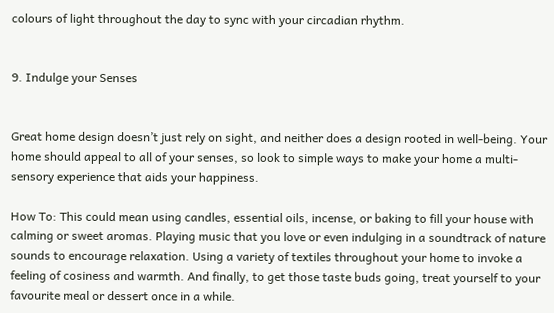colours of light throughout the day to sync with your circadian rhythm.


9. Indulge your Senses


Great home design doesn’t just rely on sight, and neither does a design rooted in well-being. Your home should appeal to all of your senses, so look to simple ways to make your home a multi-sensory experience that aids your happiness.

How To: This could mean using candles, essential oils, incense, or baking to fill your house with calming or sweet aromas. Playing music that you love or even indulging in a soundtrack of nature sounds to encourage relaxation. Using a variety of textiles throughout your home to invoke a feeling of cosiness and warmth. And finally, to get those taste buds going, treat yourself to your favourite meal or dessert once in a while.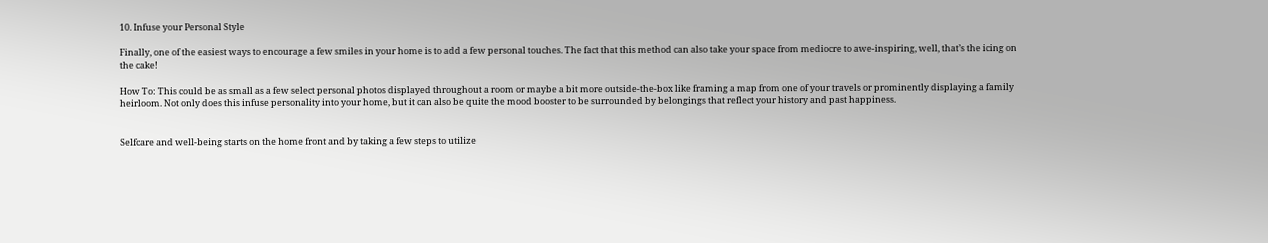10. Infuse your Personal Style

Finally, one of the easiest ways to encourage a few smiles in your home is to add a few personal touches. The fact that this method can also take your space from mediocre to awe-inspiring, well, that’s the icing on the cake!

How To: This could be as small as a few select personal photos displayed throughout a room or maybe a bit more outside-the-box like framing a map from one of your travels or prominently displaying a family heirloom. Not only does this infuse personality into your home, but it can also be quite the mood booster to be surrounded by belongings that reflect your history and past happiness.


Selfcare and well-being starts on the home front and by taking a few steps to utilize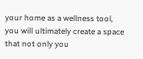your home as a wellness tool, you will ultimately create a space that not only you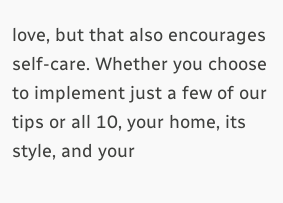love, but that also encourages self-care. Whether you choose to implement just a few of our tips or all 10, your home, its style, and your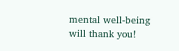mental well-being will thank you!